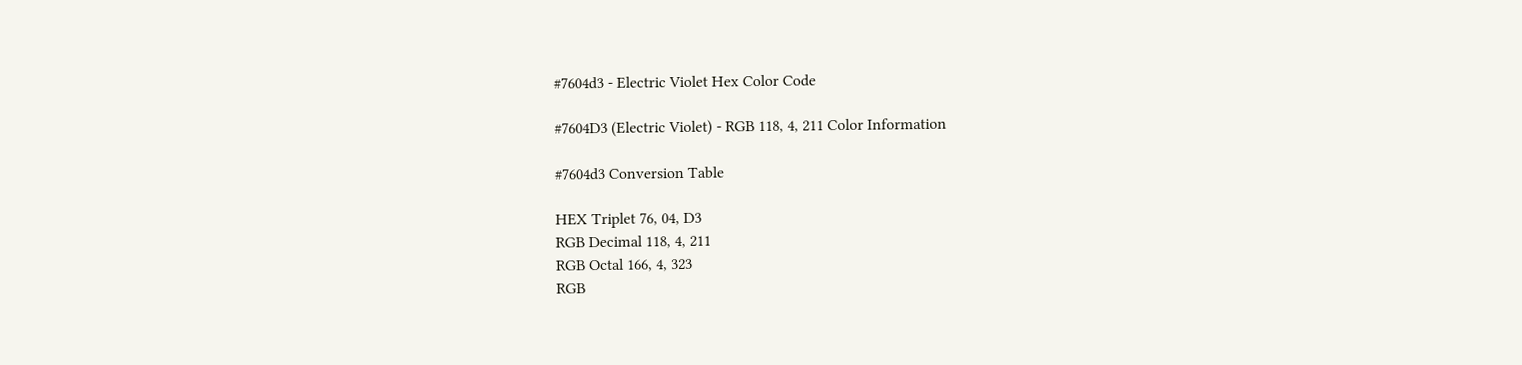#7604d3 - Electric Violet Hex Color Code

#7604D3 (Electric Violet) - RGB 118, 4, 211 Color Information

#7604d3 Conversion Table

HEX Triplet 76, 04, D3
RGB Decimal 118, 4, 211
RGB Octal 166, 4, 323
RGB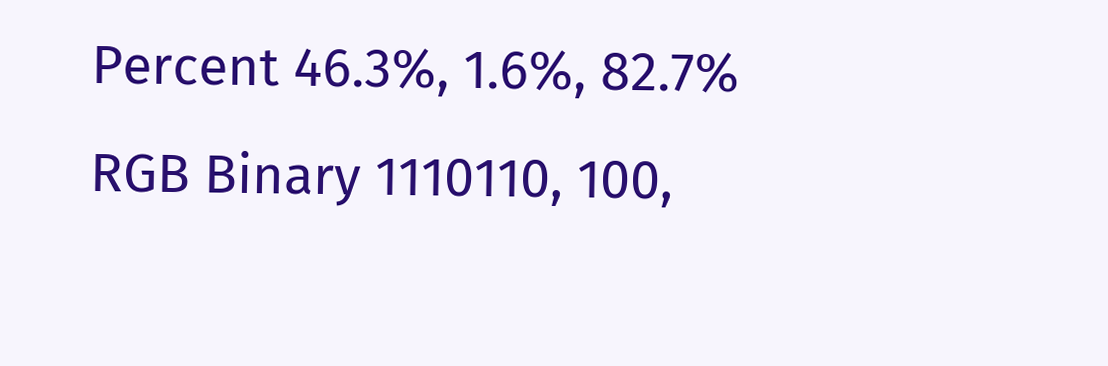Percent 46.3%, 1.6%, 82.7%
RGB Binary 1110110, 100,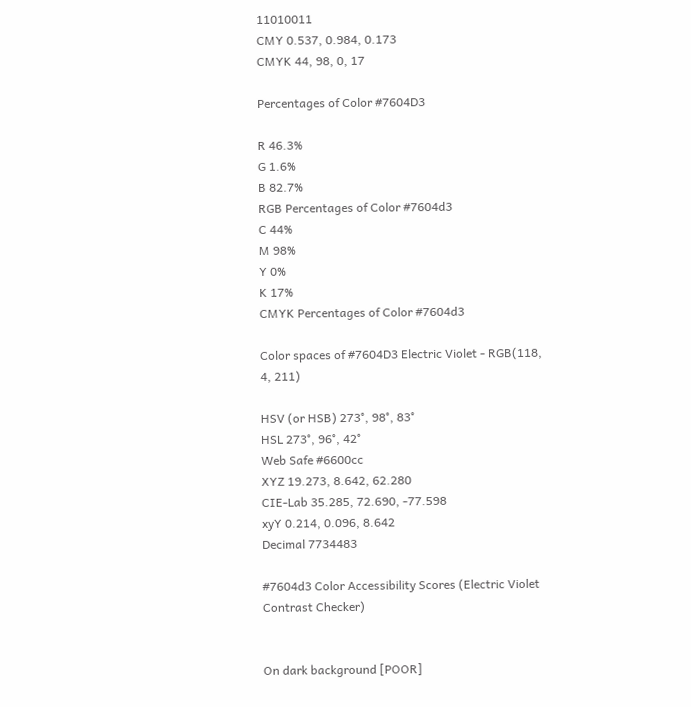11010011
CMY 0.537, 0.984, 0.173
CMYK 44, 98, 0, 17

Percentages of Color #7604D3

R 46.3%
G 1.6%
B 82.7%
RGB Percentages of Color #7604d3
C 44%
M 98%
Y 0%
K 17%
CMYK Percentages of Color #7604d3

Color spaces of #7604D3 Electric Violet - RGB(118, 4, 211)

HSV (or HSB) 273°, 98°, 83°
HSL 273°, 96°, 42°
Web Safe #6600cc
XYZ 19.273, 8.642, 62.280
CIE-Lab 35.285, 72.690, -77.598
xyY 0.214, 0.096, 8.642
Decimal 7734483

#7604d3 Color Accessibility Scores (Electric Violet Contrast Checker)


On dark background [POOR]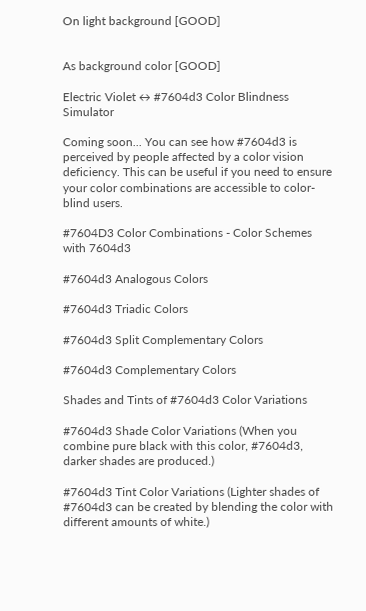On light background [GOOD]


As background color [GOOD]

Electric Violet ↔ #7604d3 Color Blindness Simulator

Coming soon... You can see how #7604d3 is perceived by people affected by a color vision deficiency. This can be useful if you need to ensure your color combinations are accessible to color-blind users.

#7604D3 Color Combinations - Color Schemes with 7604d3

#7604d3 Analogous Colors

#7604d3 Triadic Colors

#7604d3 Split Complementary Colors

#7604d3 Complementary Colors

Shades and Tints of #7604d3 Color Variations

#7604d3 Shade Color Variations (When you combine pure black with this color, #7604d3, darker shades are produced.)

#7604d3 Tint Color Variations (Lighter shades of #7604d3 can be created by blending the color with different amounts of white.)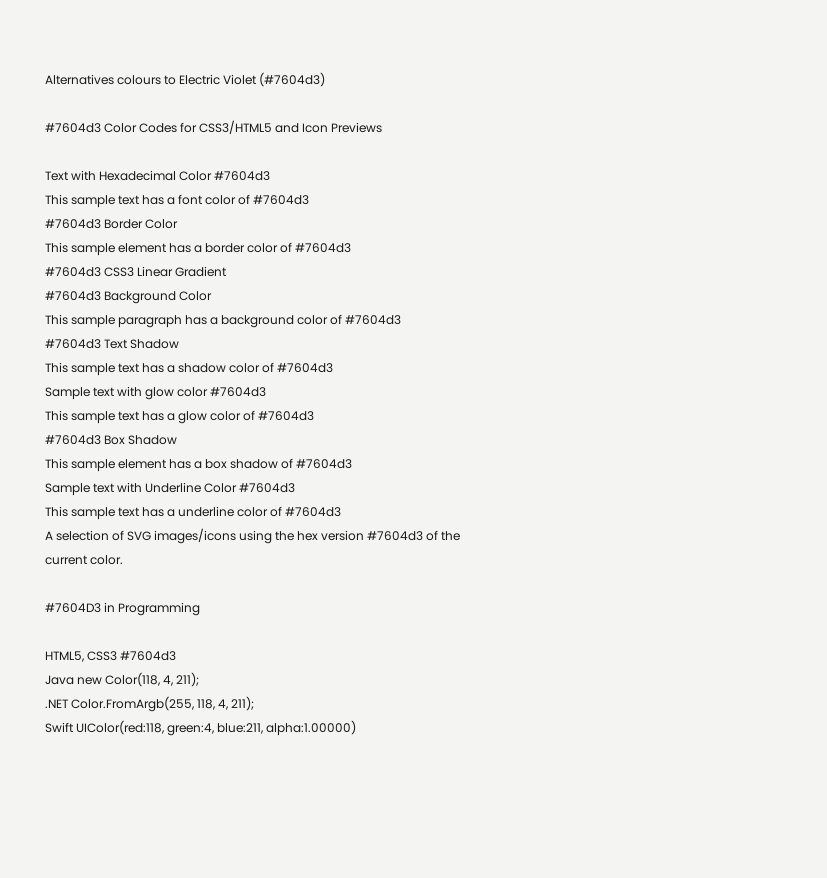Alternatives colours to Electric Violet (#7604d3)

#7604d3 Color Codes for CSS3/HTML5 and Icon Previews

Text with Hexadecimal Color #7604d3
This sample text has a font color of #7604d3
#7604d3 Border Color
This sample element has a border color of #7604d3
#7604d3 CSS3 Linear Gradient
#7604d3 Background Color
This sample paragraph has a background color of #7604d3
#7604d3 Text Shadow
This sample text has a shadow color of #7604d3
Sample text with glow color #7604d3
This sample text has a glow color of #7604d3
#7604d3 Box Shadow
This sample element has a box shadow of #7604d3
Sample text with Underline Color #7604d3
This sample text has a underline color of #7604d3
A selection of SVG images/icons using the hex version #7604d3 of the current color.

#7604D3 in Programming

HTML5, CSS3 #7604d3
Java new Color(118, 4, 211);
.NET Color.FromArgb(255, 118, 4, 211);
Swift UIColor(red:118, green:4, blue:211, alpha:1.00000)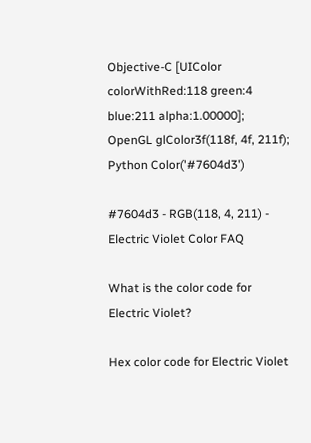Objective-C [UIColor colorWithRed:118 green:4 blue:211 alpha:1.00000];
OpenGL glColor3f(118f, 4f, 211f);
Python Color('#7604d3')

#7604d3 - RGB(118, 4, 211) - Electric Violet Color FAQ

What is the color code for Electric Violet?

Hex color code for Electric Violet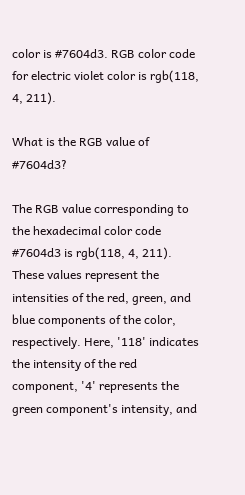color is #7604d3. RGB color code for electric violet color is rgb(118, 4, 211).

What is the RGB value of #7604d3?

The RGB value corresponding to the hexadecimal color code #7604d3 is rgb(118, 4, 211). These values represent the intensities of the red, green, and blue components of the color, respectively. Here, '118' indicates the intensity of the red component, '4' represents the green component's intensity, and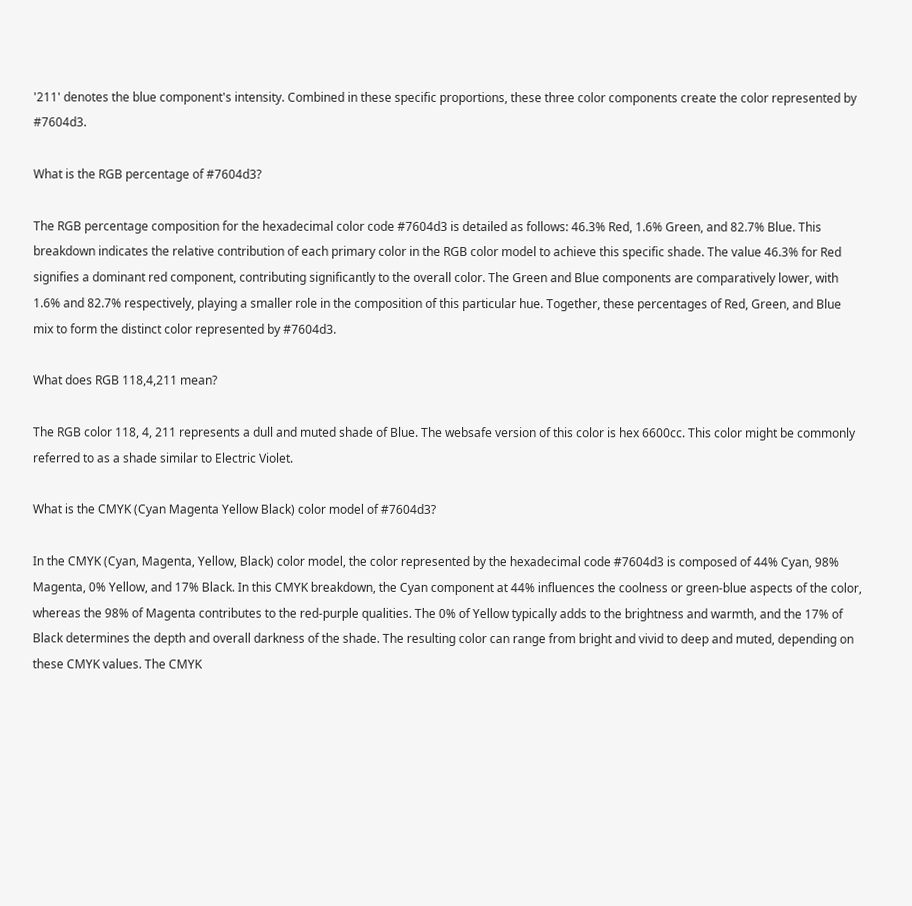'211' denotes the blue component's intensity. Combined in these specific proportions, these three color components create the color represented by #7604d3.

What is the RGB percentage of #7604d3?

The RGB percentage composition for the hexadecimal color code #7604d3 is detailed as follows: 46.3% Red, 1.6% Green, and 82.7% Blue. This breakdown indicates the relative contribution of each primary color in the RGB color model to achieve this specific shade. The value 46.3% for Red signifies a dominant red component, contributing significantly to the overall color. The Green and Blue components are comparatively lower, with 1.6% and 82.7% respectively, playing a smaller role in the composition of this particular hue. Together, these percentages of Red, Green, and Blue mix to form the distinct color represented by #7604d3.

What does RGB 118,4,211 mean?

The RGB color 118, 4, 211 represents a dull and muted shade of Blue. The websafe version of this color is hex 6600cc. This color might be commonly referred to as a shade similar to Electric Violet.

What is the CMYK (Cyan Magenta Yellow Black) color model of #7604d3?

In the CMYK (Cyan, Magenta, Yellow, Black) color model, the color represented by the hexadecimal code #7604d3 is composed of 44% Cyan, 98% Magenta, 0% Yellow, and 17% Black. In this CMYK breakdown, the Cyan component at 44% influences the coolness or green-blue aspects of the color, whereas the 98% of Magenta contributes to the red-purple qualities. The 0% of Yellow typically adds to the brightness and warmth, and the 17% of Black determines the depth and overall darkness of the shade. The resulting color can range from bright and vivid to deep and muted, depending on these CMYK values. The CMYK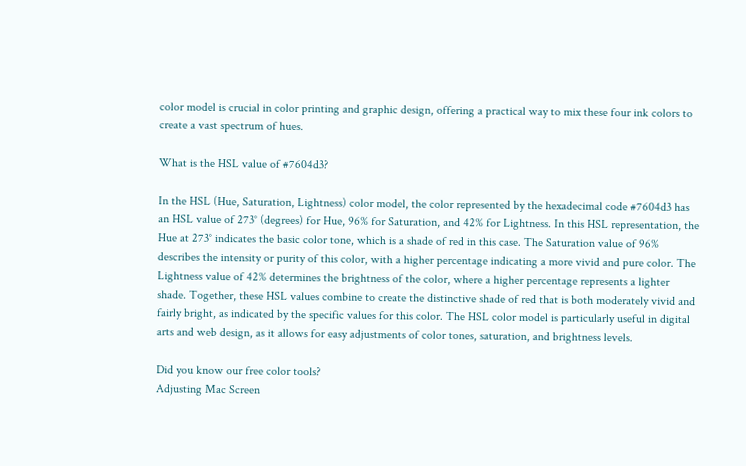color model is crucial in color printing and graphic design, offering a practical way to mix these four ink colors to create a vast spectrum of hues.

What is the HSL value of #7604d3?

In the HSL (Hue, Saturation, Lightness) color model, the color represented by the hexadecimal code #7604d3 has an HSL value of 273° (degrees) for Hue, 96% for Saturation, and 42% for Lightness. In this HSL representation, the Hue at 273° indicates the basic color tone, which is a shade of red in this case. The Saturation value of 96% describes the intensity or purity of this color, with a higher percentage indicating a more vivid and pure color. The Lightness value of 42% determines the brightness of the color, where a higher percentage represents a lighter shade. Together, these HSL values combine to create the distinctive shade of red that is both moderately vivid and fairly bright, as indicated by the specific values for this color. The HSL color model is particularly useful in digital arts and web design, as it allows for easy adjustments of color tones, saturation, and brightness levels.

Did you know our free color tools?
Adjusting Mac Screen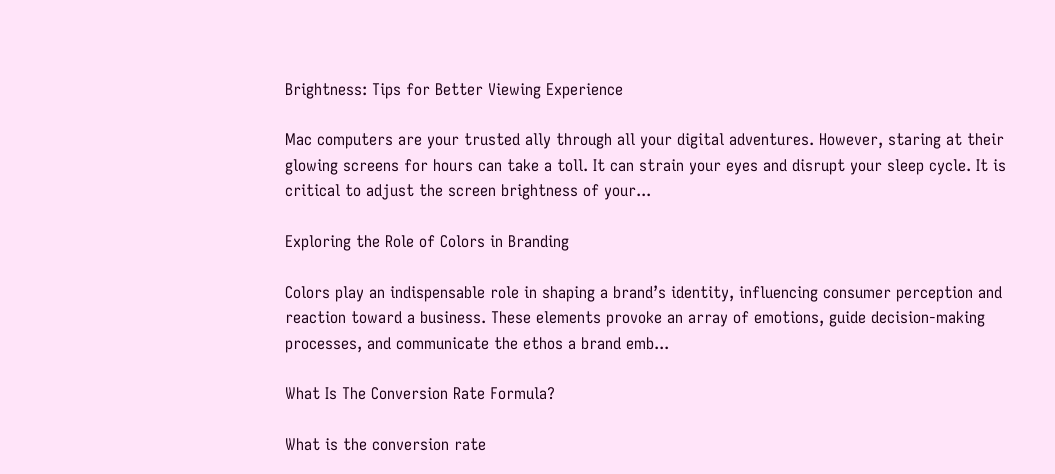Brightness: Tips for Better Viewing Experience

Mac computers are your trusted ally through all your digital adventures. However, staring at their glowing screens for hours can take a toll. It can strain your eyes and disrupt your sleep cycle. It is critical to adjust the screen brightness of your...

Exploring the Role of Colors in Branding

Colors play an indispensable role in shaping a brand’s identity, influencing consumer perception and reaction toward a business. These elements provoke an array of emotions, guide decision-making processes, and communicate the ethos a brand emb...

What Is The Conversion Rate Formula?

What is the conversion rate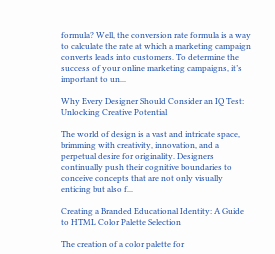formula? Well, the conversion rate formula is a way to calculate the rate at which a marketing campaign converts leads into customers. To determine the success of your online marketing campaigns, it’s important to un...

Why Every Designer Should Consider an IQ Test: Unlocking Creative Potential

The world of design is a vast and intricate space, brimming with creativity, innovation, and a perpetual desire for originality. Designers continually push their cognitive boundaries to conceive concepts that are not only visually enticing but also f...

Creating a Branded Educational Identity: A Guide to HTML Color Palette Selection

The creation of a color palette for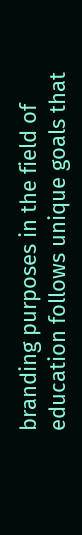branding purposes in the field of education follows unique goals that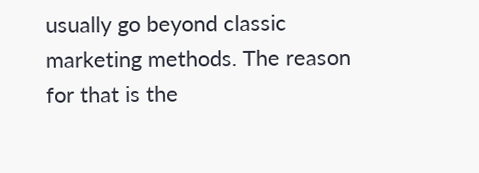usually go beyond classic marketing methods. The reason for that is the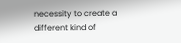necessity to create a different kind of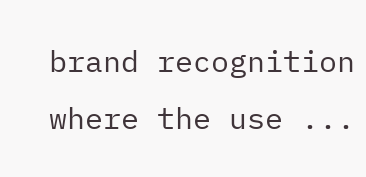brand recognition where the use ...